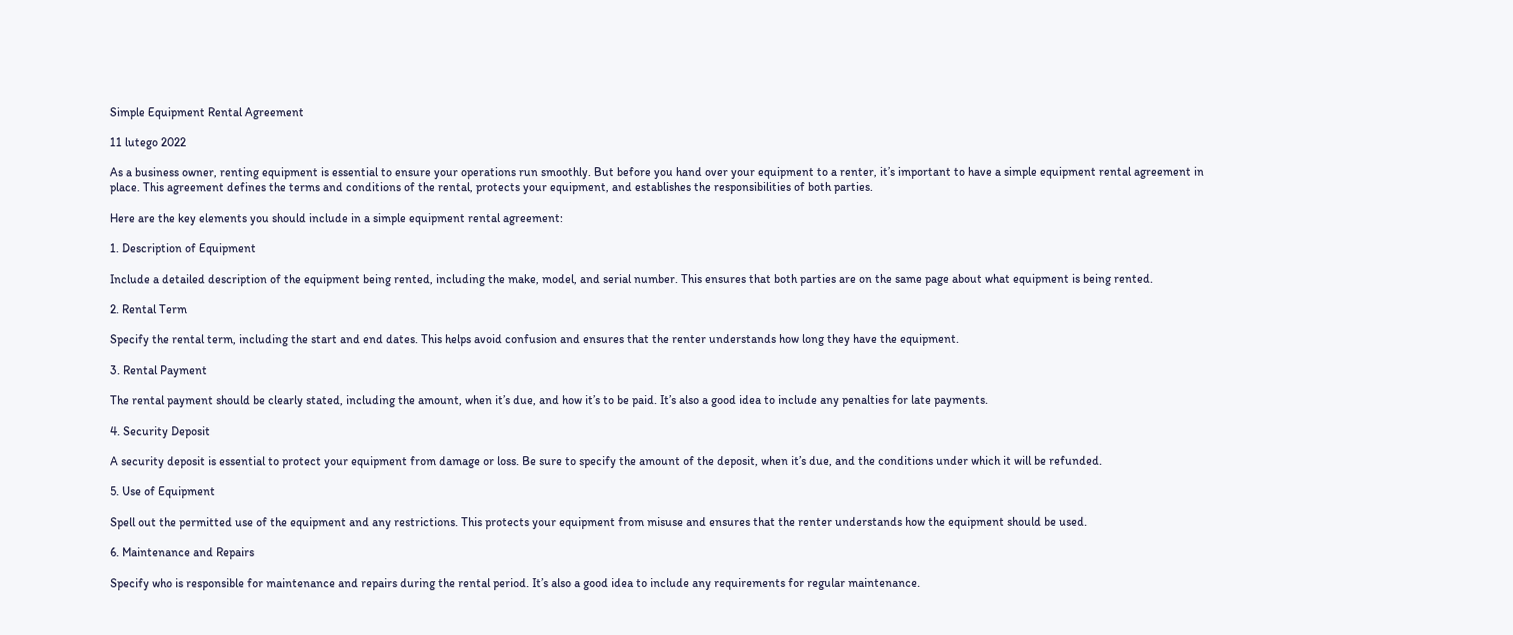Simple Equipment Rental Agreement

11 lutego 2022

As a business owner, renting equipment is essential to ensure your operations run smoothly. But before you hand over your equipment to a renter, it’s important to have a simple equipment rental agreement in place. This agreement defines the terms and conditions of the rental, protects your equipment, and establishes the responsibilities of both parties.

Here are the key elements you should include in a simple equipment rental agreement:

1. Description of Equipment

Include a detailed description of the equipment being rented, including the make, model, and serial number. This ensures that both parties are on the same page about what equipment is being rented.

2. Rental Term

Specify the rental term, including the start and end dates. This helps avoid confusion and ensures that the renter understands how long they have the equipment.

3. Rental Payment

The rental payment should be clearly stated, including the amount, when it’s due, and how it’s to be paid. It’s also a good idea to include any penalties for late payments.

4. Security Deposit

A security deposit is essential to protect your equipment from damage or loss. Be sure to specify the amount of the deposit, when it’s due, and the conditions under which it will be refunded.

5. Use of Equipment

Spell out the permitted use of the equipment and any restrictions. This protects your equipment from misuse and ensures that the renter understands how the equipment should be used.

6. Maintenance and Repairs

Specify who is responsible for maintenance and repairs during the rental period. It’s also a good idea to include any requirements for regular maintenance.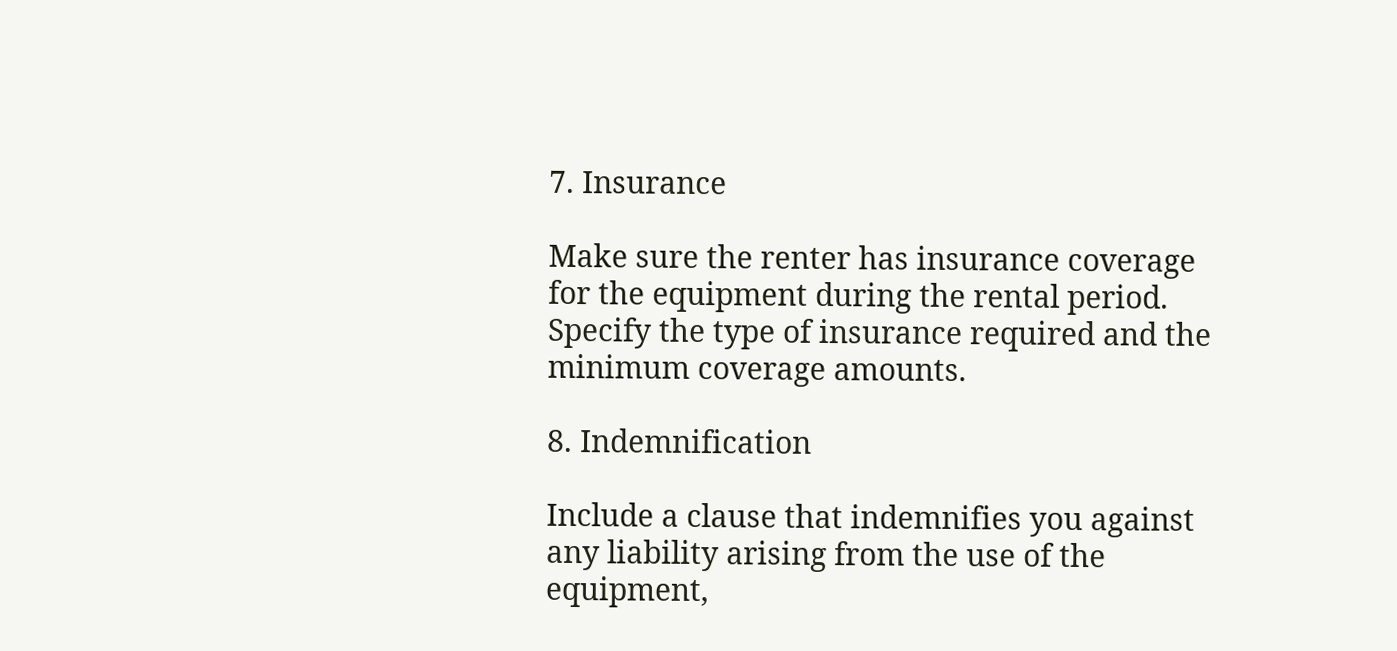7. Insurance

Make sure the renter has insurance coverage for the equipment during the rental period. Specify the type of insurance required and the minimum coverage amounts.

8. Indemnification

Include a clause that indemnifies you against any liability arising from the use of the equipment,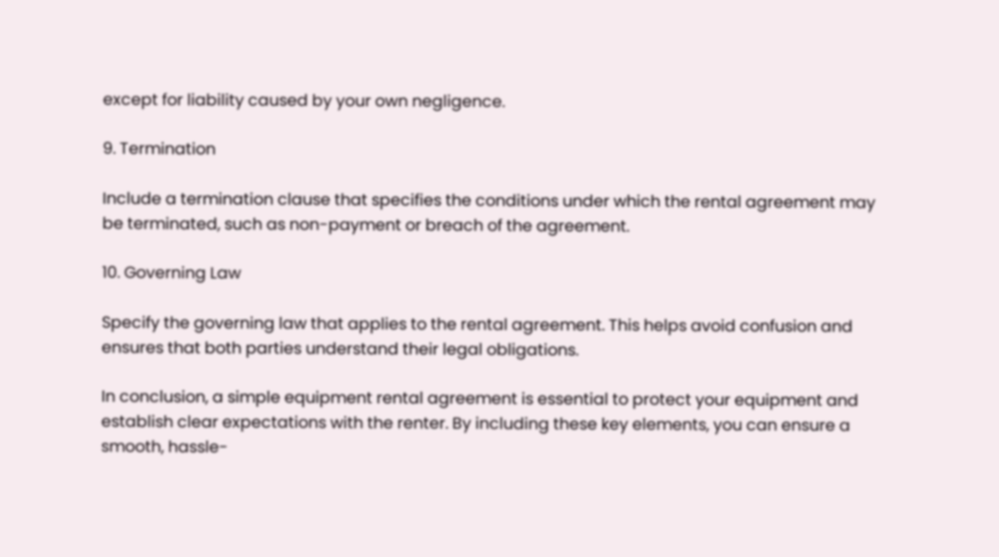except for liability caused by your own negligence.

9. Termination

Include a termination clause that specifies the conditions under which the rental agreement may be terminated, such as non-payment or breach of the agreement.

10. Governing Law

Specify the governing law that applies to the rental agreement. This helps avoid confusion and ensures that both parties understand their legal obligations.

In conclusion, a simple equipment rental agreement is essential to protect your equipment and establish clear expectations with the renter. By including these key elements, you can ensure a smooth, hassle-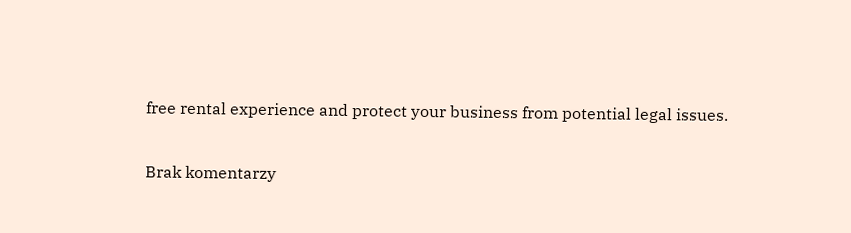free rental experience and protect your business from potential legal issues.

Brak komentarzy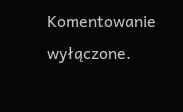Komentowanie wyłączone.